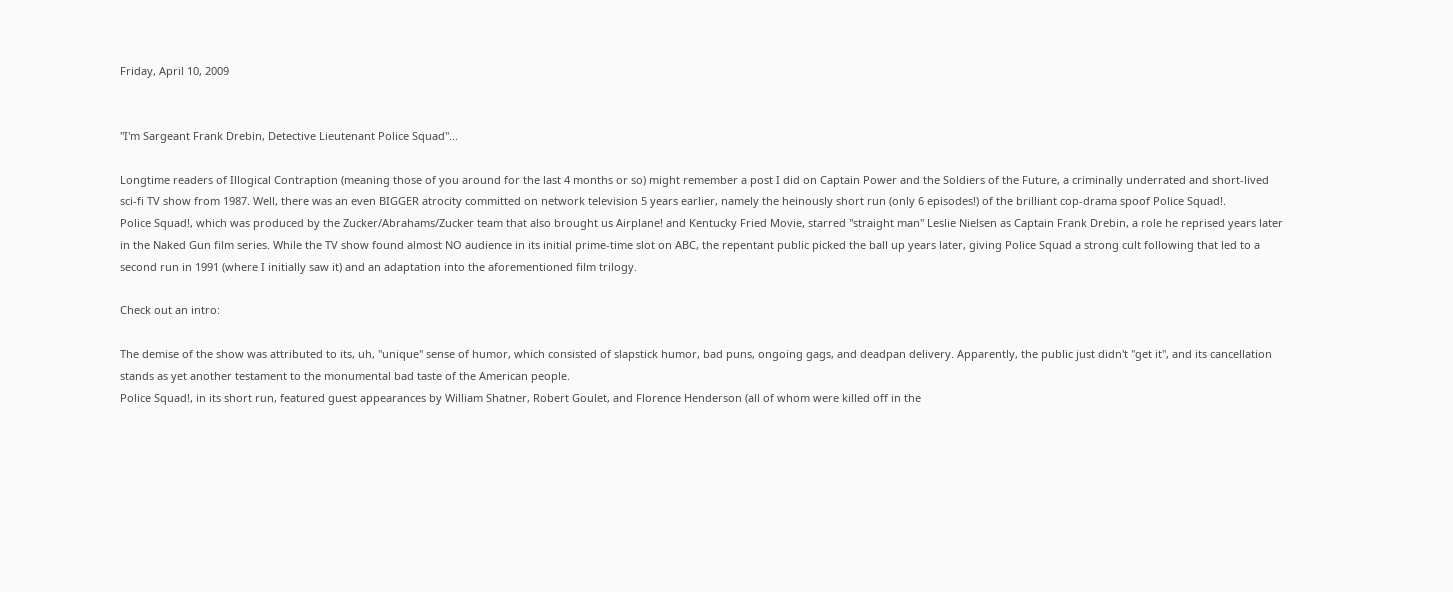Friday, April 10, 2009


"I'm Sargeant Frank Drebin, Detective Lieutenant Police Squad"...

Longtime readers of Illogical Contraption (meaning those of you around for the last 4 months or so) might remember a post I did on Captain Power and the Soldiers of the Future, a criminally underrated and short-lived sci-fi TV show from 1987. Well, there was an even BIGGER atrocity committed on network television 5 years earlier, namely the heinously short run (only 6 episodes!) of the brilliant cop-drama spoof Police Squad!.
Police Squad!, which was produced by the Zucker/Abrahams/Zucker team that also brought us Airplane! and Kentucky Fried Movie, starred "straight man" Leslie Nielsen as Captain Frank Drebin, a role he reprised years later in the Naked Gun film series. While the TV show found almost NO audience in its initial prime-time slot on ABC, the repentant public picked the ball up years later, giving Police Squad a strong cult following that led to a second run in 1991 (where I initially saw it) and an adaptation into the aforementioned film trilogy.

Check out an intro:

The demise of the show was attributed to its, uh, "unique" sense of humor, which consisted of slapstick humor, bad puns, ongoing gags, and deadpan delivery. Apparently, the public just didn't "get it", and its cancellation stands as yet another testament to the monumental bad taste of the American people.
Police Squad!, in its short run, featured guest appearances by William Shatner, Robert Goulet, and Florence Henderson (all of whom were killed off in the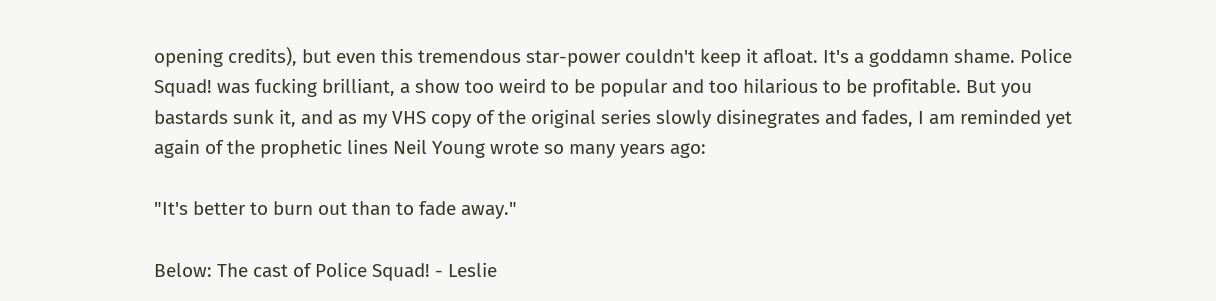opening credits), but even this tremendous star-power couldn't keep it afloat. It's a goddamn shame. Police Squad! was fucking brilliant, a show too weird to be popular and too hilarious to be profitable. But you bastards sunk it, and as my VHS copy of the original series slowly disinegrates and fades, I am reminded yet again of the prophetic lines Neil Young wrote so many years ago:

"It's better to burn out than to fade away."

Below: The cast of Police Squad! - Leslie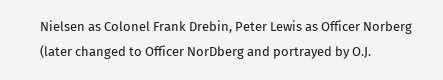Nielsen as Colonel Frank Drebin, Peter Lewis as Officer Norberg (later changed to Officer NorDberg and portrayed by O.J.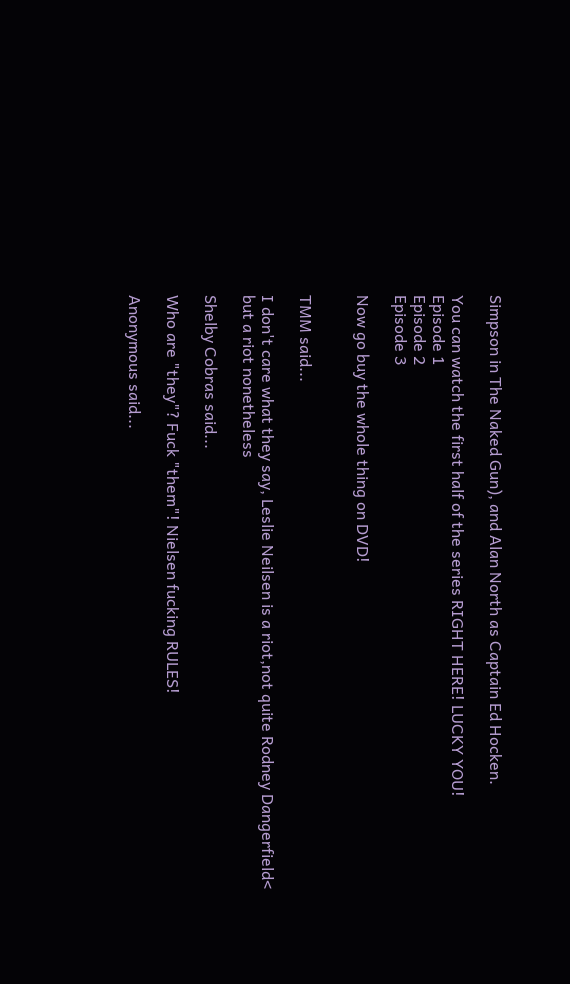Simpson in The Naked Gun), and Alan North as Captain Ed Hocken.

You can watch the first half of the series RIGHT HERE! LUCKY YOU!
Episode 1
Episode 2
Episode 3

Now go buy the whole thing on DVD!


TMM said...

I don't care what they say, Leslie Neilsen is a riot,not quite Rodney Dangerfield< but a riot nonetheless

Shelby Cobras said...

Who are "they"? Fuck "them"! Nielsen fucking RULES!

Anonymous said...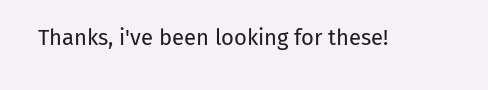Thanks, i've been looking for these!